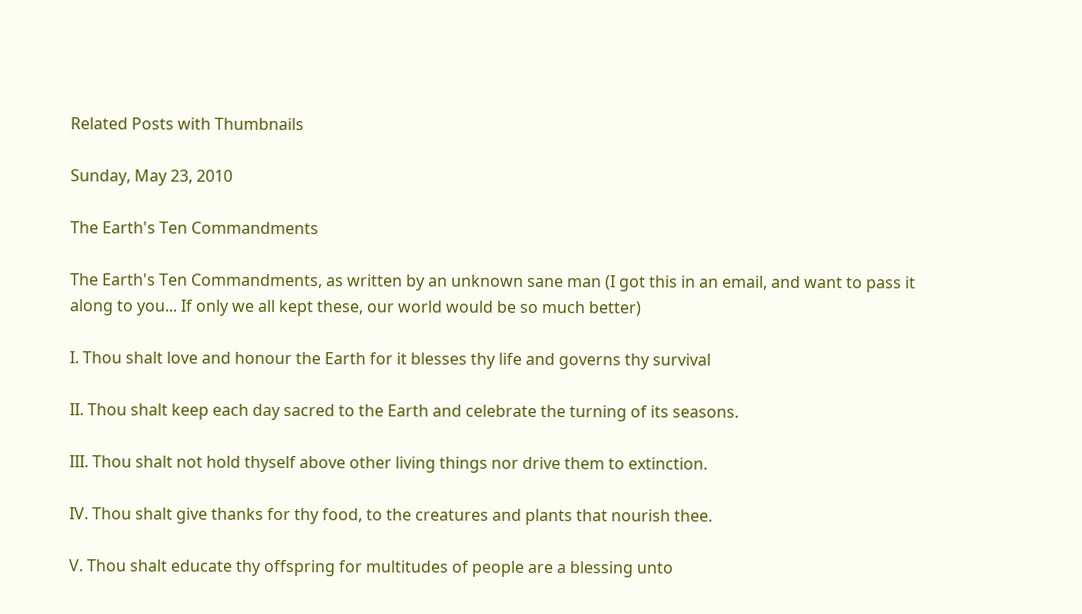Related Posts with Thumbnails

Sunday, May 23, 2010

The Earth's Ten Commandments

The Earth's Ten Commandments, as written by an unknown sane man (I got this in an email, and want to pass it along to you... If only we all kept these, our world would be so much better)

I. Thou shalt love and honour the Earth for it blesses thy life and governs thy survival

II. Thou shalt keep each day sacred to the Earth and celebrate the turning of its seasons.

III. Thou shalt not hold thyself above other living things nor drive them to extinction.

IV. Thou shalt give thanks for thy food, to the creatures and plants that nourish thee.

V. Thou shalt educate thy offspring for multitudes of people are a blessing unto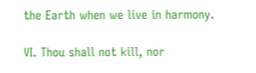the Earth when we live in harmony.

VI. Thou shall not kill, nor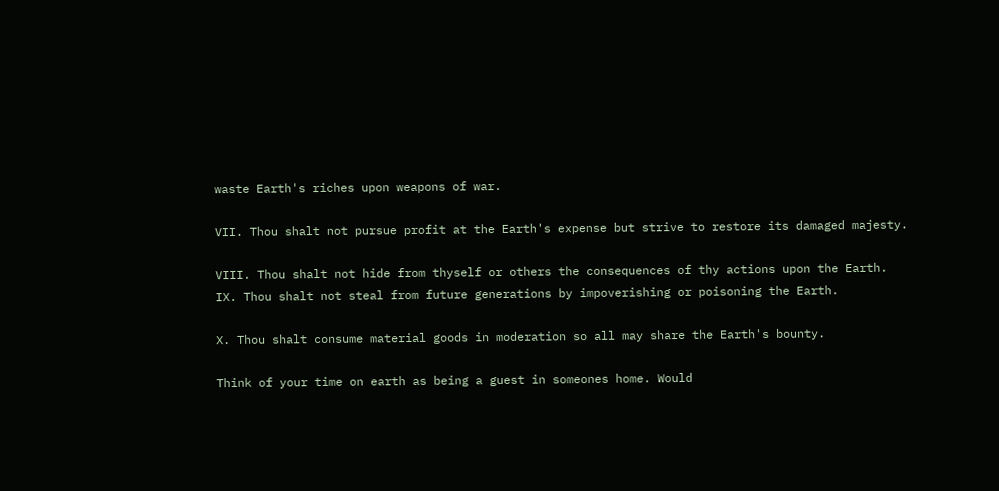waste Earth's riches upon weapons of war.

VII. Thou shalt not pursue profit at the Earth's expense but strive to restore its damaged majesty.

VIII. Thou shalt not hide from thyself or others the consequences of thy actions upon the Earth.
IX. Thou shalt not steal from future generations by impoverishing or poisoning the Earth.

X. Thou shalt consume material goods in moderation so all may share the Earth's bounty.

Think of your time on earth as being a guest in someones home. Would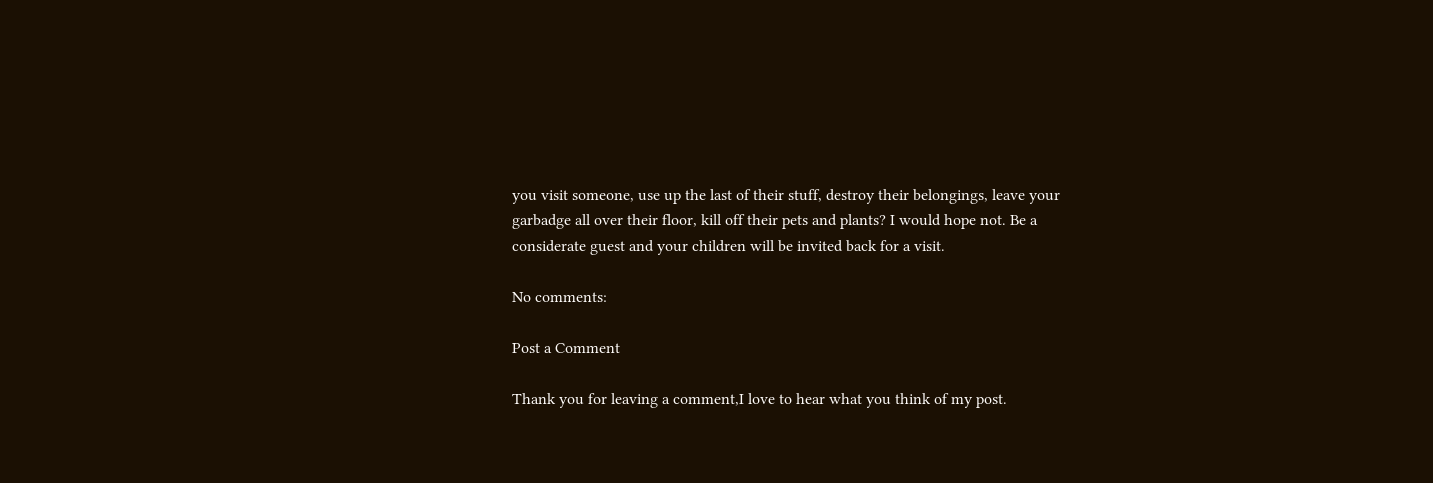you visit someone, use up the last of their stuff, destroy their belongings, leave your garbadge all over their floor, kill off their pets and plants? I would hope not. Be a considerate guest and your children will be invited back for a visit.

No comments:

Post a Comment

Thank you for leaving a comment,I love to hear what you think of my post.